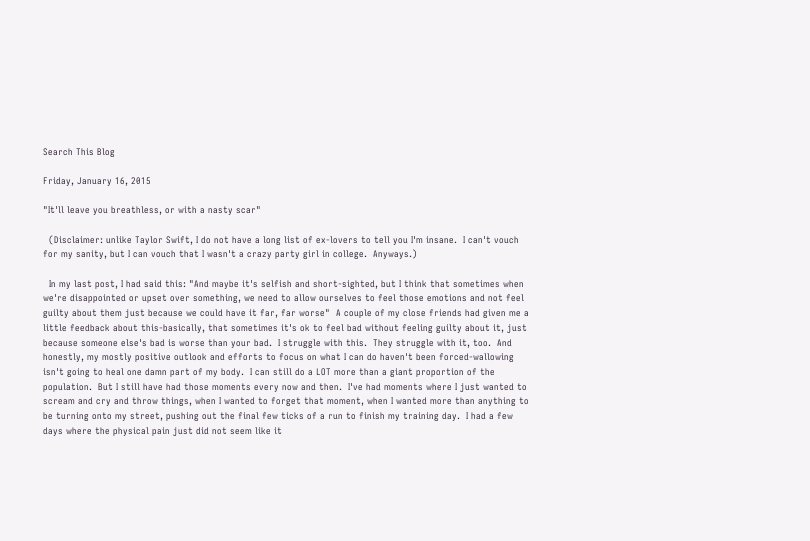Search This Blog

Friday, January 16, 2015

"It'll leave you breathless, or with a nasty scar"

  (Disclaimer: unlike Taylor Swift, I do not have a long list of ex-lovers to tell you I'm insane.  I can't vouch for my sanity, but I can vouch that I wasn't a crazy party girl in college.  Anyways.)

  In my last post, I had said this: "And maybe it's selfish and short-sighted, but I think that sometimes when we're disappointed or upset over something, we need to allow ourselves to feel those emotions and not feel guilty about them just because we could have it far, far worse"  A couple of my close friends had given me a little feedback about this-basically, that sometimes it's ok to feel bad without feeling guilty about it, just because someone else's bad is worse than your bad.  I struggle with this.  They struggle with it, too.  And honestly, my mostly positive outlook and efforts to focus on what I can do haven't been forced-wallowing isn't going to heal one damn part of my body.  I can still do a LOT more than a giant proportion of the population.  But I still have had those moments every now and then.  I've had moments where I just wanted to scream and cry and throw things, when I wanted to forget that moment, when I wanted more than anything to be turning onto my street, pushing out the final few ticks of a run to finish my training day.  I had a few days where the physical pain just did not seem like it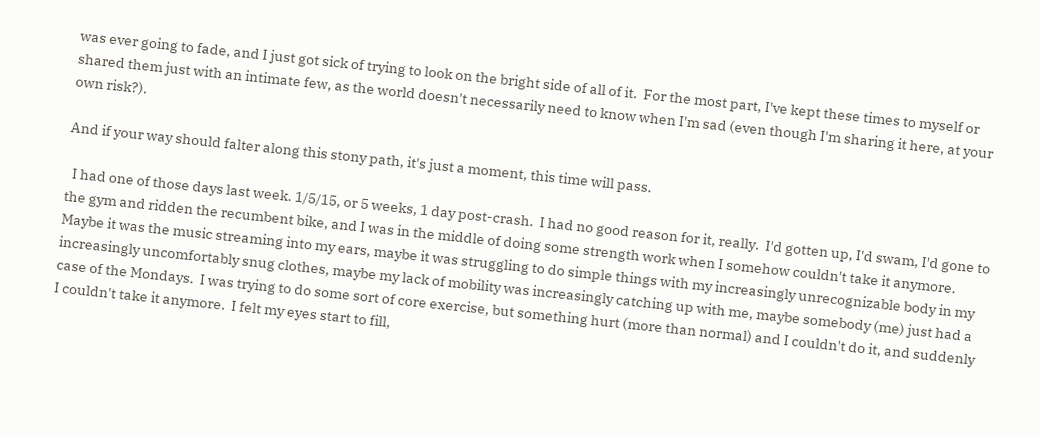was ever going to fade, and I just got sick of trying to look on the bright side of all of it.  For the most part, I've kept these times to myself or shared them just with an intimate few, as the world doesn't necessarily need to know when I'm sad (even though I'm sharing it here, at your own risk?).

And if your way should falter along this stony path, it's just a moment, this time will pass.

  I had one of those days last week. 1/5/15, or 5 weeks, 1 day post-crash.  I had no good reason for it, really.  I'd gotten up, I'd swam, I'd gone to the gym and ridden the recumbent bike, and I was in the middle of doing some strength work when I somehow couldn't take it anymore.  Maybe it was the music streaming into my ears, maybe it was struggling to do simple things with my increasingly unrecognizable body in my increasingly uncomfortably snug clothes, maybe my lack of mobility was increasingly catching up with me, maybe somebody (me) just had a case of the Mondays.  I was trying to do some sort of core exercise, but something hurt (more than normal) and I couldn't do it, and suddenly I couldn't take it anymore.  I felt my eyes start to fill,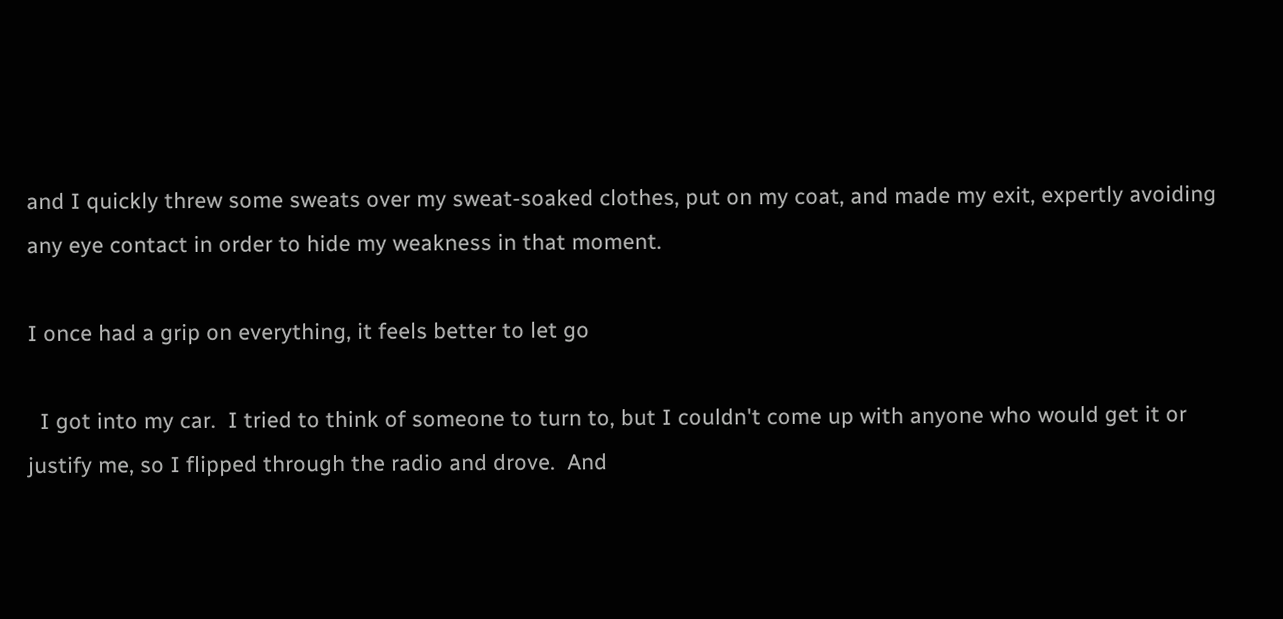and I quickly threw some sweats over my sweat-soaked clothes, put on my coat, and made my exit, expertly avoiding any eye contact in order to hide my weakness in that moment.

I once had a grip on everything, it feels better to let go

  I got into my car.  I tried to think of someone to turn to, but I couldn't come up with anyone who would get it or justify me, so I flipped through the radio and drove.  And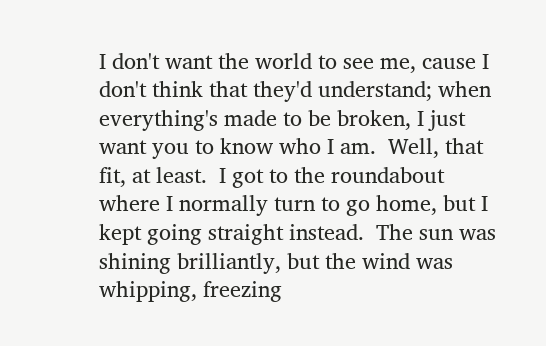I don't want the world to see me, cause I don't think that they'd understand; when everything's made to be broken, I just want you to know who I am.  Well, that fit, at least.  I got to the roundabout where I normally turn to go home, but I kept going straight instead.  The sun was shining brilliantly, but the wind was whipping, freezing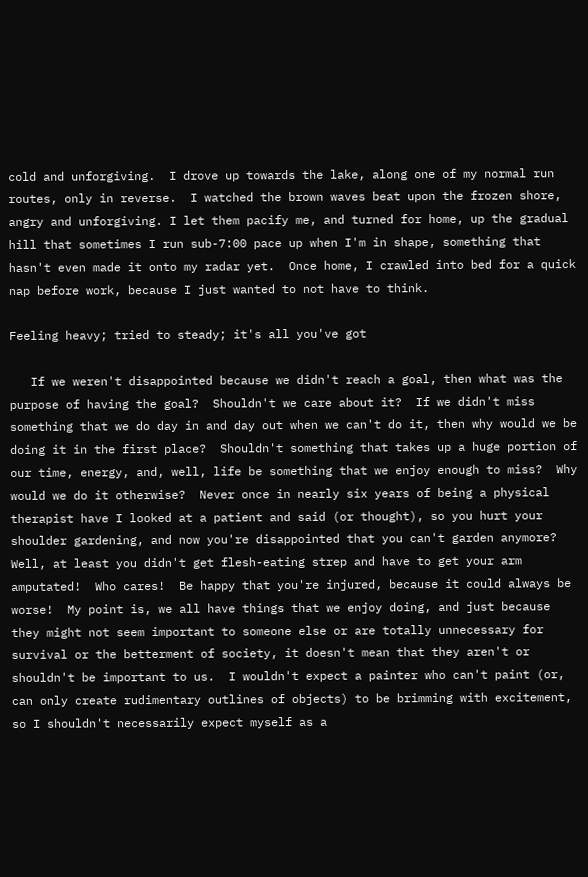cold and unforgiving.  I drove up towards the lake, along one of my normal run routes, only in reverse.  I watched the brown waves beat upon the frozen shore, angry and unforgiving. I let them pacify me, and turned for home, up the gradual hill that sometimes I run sub-7:00 pace up when I'm in shape, something that hasn't even made it onto my radar yet.  Once home, I crawled into bed for a quick nap before work, because I just wanted to not have to think.

Feeling heavy; tried to steady; it's all you've got

   If we weren't disappointed because we didn't reach a goal, then what was the purpose of having the goal?  Shouldn't we care about it?  If we didn't miss something that we do day in and day out when we can't do it, then why would we be doing it in the first place?  Shouldn't something that takes up a huge portion of our time, energy, and, well, life be something that we enjoy enough to miss?  Why would we do it otherwise?  Never once in nearly six years of being a physical therapist have I looked at a patient and said (or thought), so you hurt your shoulder gardening, and now you're disappointed that you can't garden anymore?  Well, at least you didn't get flesh-eating strep and have to get your arm amputated!  Who cares!  Be happy that you're injured, because it could always be worse!  My point is, we all have things that we enjoy doing, and just because they might not seem important to someone else or are totally unnecessary for survival or the betterment of society, it doesn't mean that they aren't or shouldn't be important to us.  I wouldn't expect a painter who can't paint (or, can only create rudimentary outlines of objects) to be brimming with excitement, so I shouldn't necessarily expect myself as a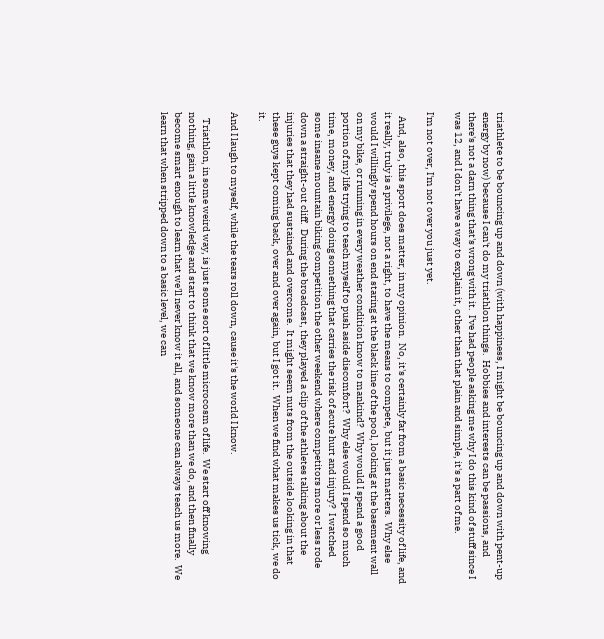triathlete to be bouncing up and down (with happiness, I might be bouncing up and down with pent-up energy by now) because I can't do my triathlon things.  Hobbies and interests can be passions, and there's not a darn thing that's wrong with it.  I've had people asking me why I do this kind of stuff since I was 12, and I don't have a way to explain it, other than that plain and simple, it's a part of me.

I'm not over, I'm not over you just yet.

  And, also, this sport does matter, in my opinion.  No, it's certainly far from a basic necessity of life, and it really, truly is a privilege, not a right, to have the means to compete, but it just matters.  Why else would I willingly spend hours on end staring at the black line of the pool, looking at the basement wall on my bike, or running in every weather condition know to mankind?  Why would I spend a good portion of my life trying to teach myself to push aside discomfort?  Why else would I spend so much time, money, and energy doing something that carries the risk of acute hurt and injury?  I watched some insane mountain biking competition the other weekend where competitors more or less rode down a straight-out cliff.  During the broadcast, they played a clip of the athletes talking about the injuries that they had sustained and overcome.  It might seem nuts from the outside looking in that these guys kept coming back, over and over again, but I got it.  When we find what makes us tick, we do it.

And I laugh to myself, while the tears roll down, cause it's the world I know.

   Triathlon, in some weird way, is just some sort of little microcosm of life.  We start off knowing nothing, gain a little knowledge and start to think that we know more than we do, and then finally become smart enough to learn that we'll never know it all, and someone can always teach us more.  We learn that when stripped down to a basic level, we can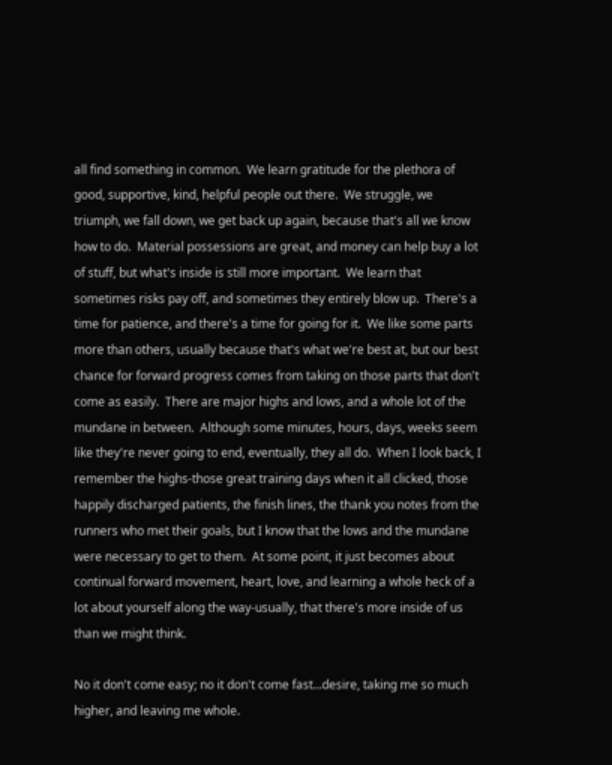all find something in common.  We learn gratitude for the plethora of good, supportive, kind, helpful people out there.  We struggle, we triumph, we fall down, we get back up again, because that's all we know how to do.  Material possessions are great, and money can help buy a lot of stuff, but what's inside is still more important.  We learn that sometimes risks pay off, and sometimes they entirely blow up.  There's a time for patience, and there's a time for going for it.  We like some parts more than others, usually because that's what we're best at, but our best chance for forward progress comes from taking on those parts that don't come as easily.  There are major highs and lows, and a whole lot of the mundane in between.  Although some minutes, hours, days, weeks seem like they're never going to end, eventually, they all do.  When I look back, I remember the highs-those great training days when it all clicked, those happily discharged patients, the finish lines, the thank you notes from the runners who met their goals, but I know that the lows and the mundane were necessary to get to them.  At some point, it just becomes about continual forward movement, heart, love, and learning a whole heck of a lot about yourself along the way-usually, that there's more inside of us than we might think.

No it don't come easy; no it don't come fast...desire, taking me so much higher, and leaving me whole.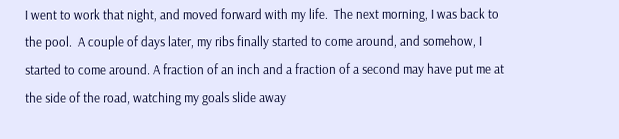I went to work that night, and moved forward with my life.  The next morning, I was back to the pool.  A couple of days later, my ribs finally started to come around, and somehow, I started to come around. A fraction of an inch and a fraction of a second may have put me at the side of the road, watching my goals slide away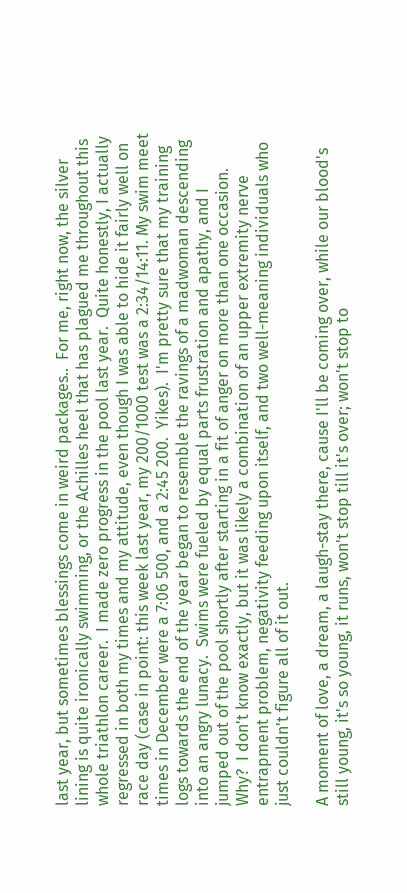last year, but sometimes blessings come in weird packages..  For me, right now, the silver lining is quite ironically swimming, or the Achilles heel that has plagued me throughout this whole triathlon career.  I made zero progress in the pool last year.  Quite honestly, I actually regressed in both my times and my attitude, even though I was able to hide it fairly well on race day (case in point: this week last year, my 200/1000 test was a 2:34/14:11. My swim meet times in December were a 7:06 500, and a 2:45 200.  Yikes).  I'm pretty sure that my training logs towards the end of the year began to resemble the ravings of a madwoman descending into an angry lunacy.  Swims were fueled by equal parts frustration and apathy, and I jumped out of the pool shortly after starting in a fit of anger on more than one occasion.  Why?  I don't know exactly, but it was likely a combination of an upper extremity nerve entrapment problem, negativity feeding upon itself, and two well-meaning individuals who just couldn't figure all of it out.

A moment of love, a dream, a laugh-stay there, cause I'll be coming over, while our blood's still young, it's so young, it runs, won't stop till it's over; won't stop to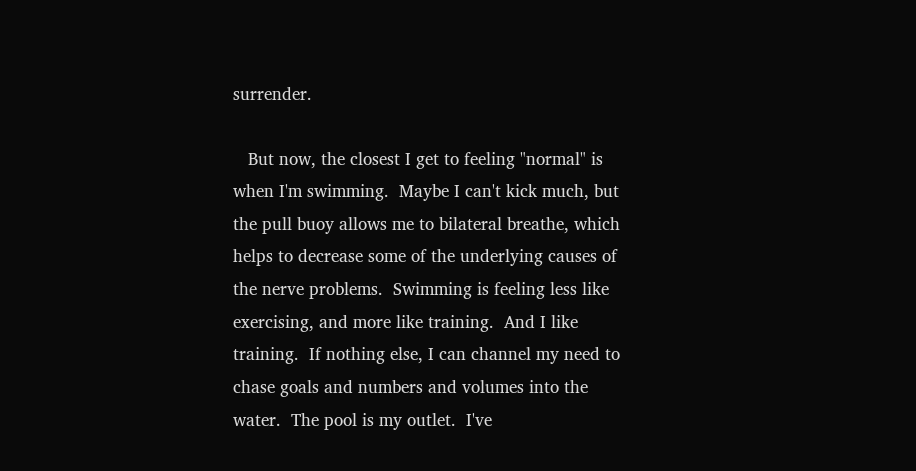surrender.

   But now, the closest I get to feeling "normal" is when I'm swimming.  Maybe I can't kick much, but the pull buoy allows me to bilateral breathe, which helps to decrease some of the underlying causes of the nerve problems.  Swimming is feeling less like exercising, and more like training.  And I like training.  If nothing else, I can channel my need to chase goals and numbers and volumes into the water.  The pool is my outlet.  I've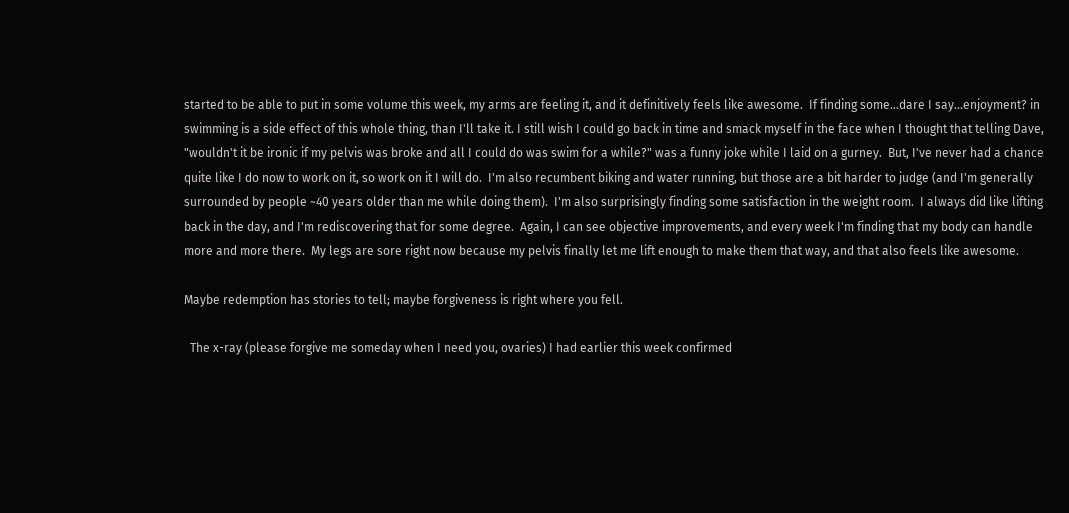started to be able to put in some volume this week, my arms are feeling it, and it definitively feels like awesome.  If finding some...dare I say...enjoyment? in swimming is a side effect of this whole thing, than I'll take it. I still wish I could go back in time and smack myself in the face when I thought that telling Dave, "wouldn't it be ironic if my pelvis was broke and all I could do was swim for a while?" was a funny joke while I laid on a gurney.  But, I've never had a chance quite like I do now to work on it, so work on it I will do.  I'm also recumbent biking and water running, but those are a bit harder to judge (and I'm generally surrounded by people ~40 years older than me while doing them).  I'm also surprisingly finding some satisfaction in the weight room.  I always did like lifting back in the day, and I'm rediscovering that for some degree.  Again, I can see objective improvements, and every week I'm finding that my body can handle more and more there.  My legs are sore right now because my pelvis finally let me lift enough to make them that way, and that also feels like awesome.

Maybe redemption has stories to tell; maybe forgiveness is right where you fell.

  The x-ray (please forgive me someday when I need you, ovaries) I had earlier this week confirmed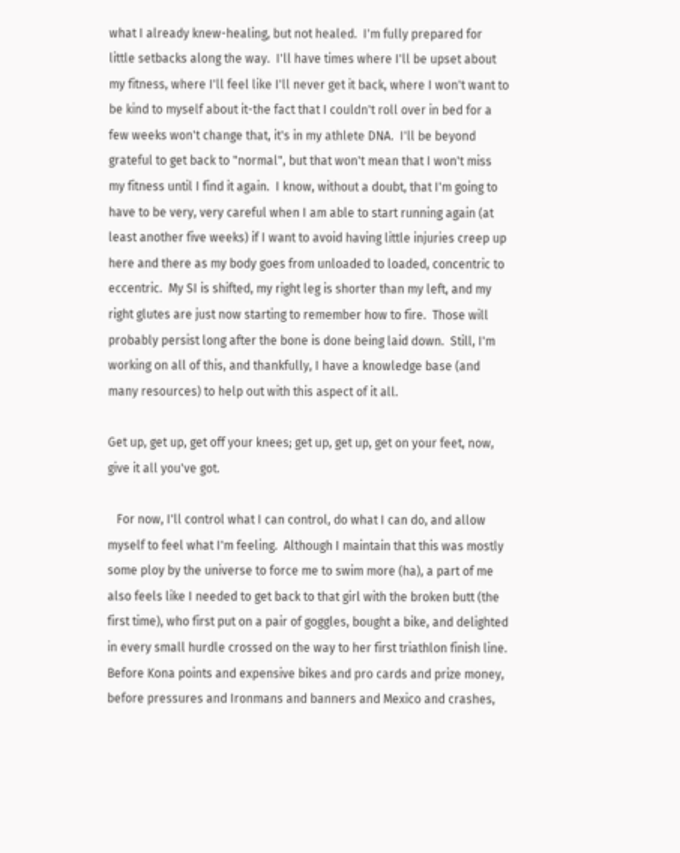what I already knew-healing, but not healed.  I'm fully prepared for little setbacks along the way.  I'll have times where I'll be upset about my fitness, where I'll feel like I'll never get it back, where I won't want to be kind to myself about it-the fact that I couldn't roll over in bed for a few weeks won't change that, it's in my athlete DNA.  I'll be beyond grateful to get back to "normal", but that won't mean that I won't miss my fitness until I find it again.  I know, without a doubt, that I'm going to have to be very, very careful when I am able to start running again (at least another five weeks) if I want to avoid having little injuries creep up here and there as my body goes from unloaded to loaded, concentric to eccentric.  My SI is shifted, my right leg is shorter than my left, and my right glutes are just now starting to remember how to fire.  Those will probably persist long after the bone is done being laid down.  Still, I'm working on all of this, and thankfully, I have a knowledge base (and many resources) to help out with this aspect of it all.

Get up, get up, get off your knees; get up, get up, get on your feet, now, give it all you've got.

   For now, I'll control what I can control, do what I can do, and allow myself to feel what I'm feeling.  Although I maintain that this was mostly some ploy by the universe to force me to swim more (ha), a part of me also feels like I needed to get back to that girl with the broken butt (the first time), who first put on a pair of goggles, bought a bike, and delighted in every small hurdle crossed on the way to her first triathlon finish line.  Before Kona points and expensive bikes and pro cards and prize money, before pressures and Ironmans and banners and Mexico and crashes,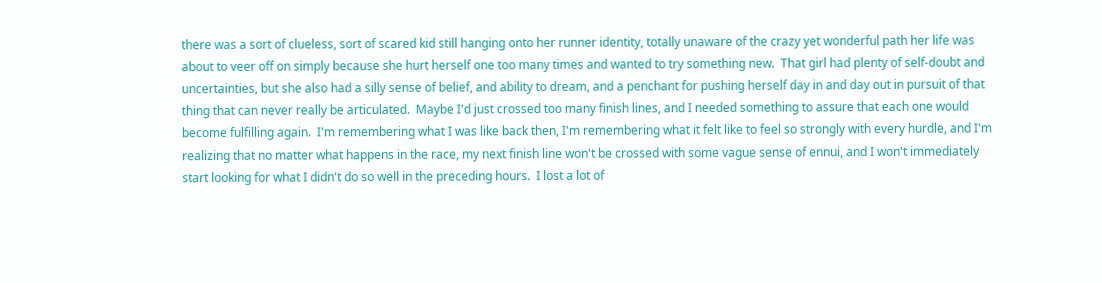there was a sort of clueless, sort of scared kid still hanging onto her runner identity, totally unaware of the crazy yet wonderful path her life was about to veer off on simply because she hurt herself one too many times and wanted to try something new.  That girl had plenty of self-doubt and uncertainties, but she also had a silly sense of belief, and ability to dream, and a penchant for pushing herself day in and day out in pursuit of that thing that can never really be articulated.  Maybe I'd just crossed too many finish lines, and I needed something to assure that each one would become fulfilling again.  I'm remembering what I was like back then, I'm remembering what it felt like to feel so strongly with every hurdle, and I'm realizing that no matter what happens in the race, my next finish line won't be crossed with some vague sense of ennui, and I won't immediately start looking for what I didn't do so well in the preceding hours.  I lost a lot of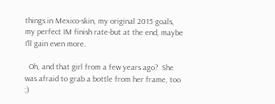things in Mexico-skin, my original 2015 goals, my perfect IM finish rate-but at the end, maybe I'll gain even more.

  Oh, and that girl from a few years ago?  She was afraid to grab a bottle from her frame, too ;)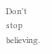Don't stop believing.